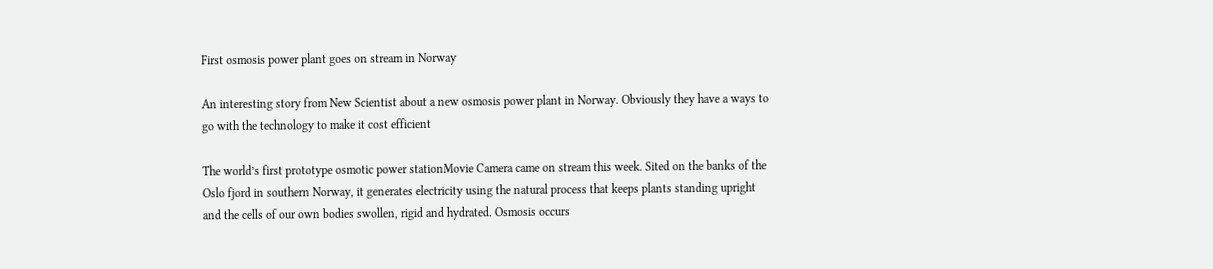First osmosis power plant goes on stream in Norway

An interesting story from New Scientist about a new osmosis power plant in Norway. Obviously they have a ways to go with the technology to make it cost efficient

The world’s first prototype osmotic power stationMovie Camera came on stream this week. Sited on the banks of the Oslo fjord in southern Norway, it generates electricity using the natural process that keeps plants standing upright and the cells of our own bodies swollen, rigid and hydrated. Osmosis occurs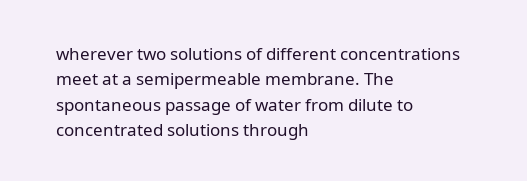wherever two solutions of different concentrations meet at a semipermeable membrane. The spontaneous passage of water from dilute to concentrated solutions through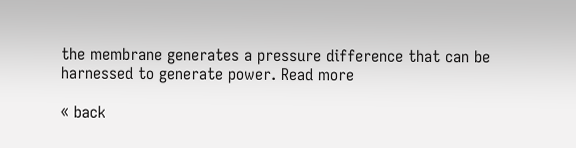the membrane generates a pressure difference that can be harnessed to generate power. Read more

« back